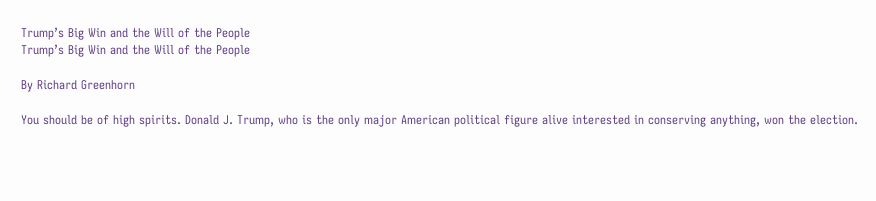Trump’s Big Win and the Will of the People
Trump’s Big Win and the Will of the People

By Richard Greenhorn

You should be of high spirits. Donald J. Trump, who is the only major American political figure alive interested in conserving anything, won the election.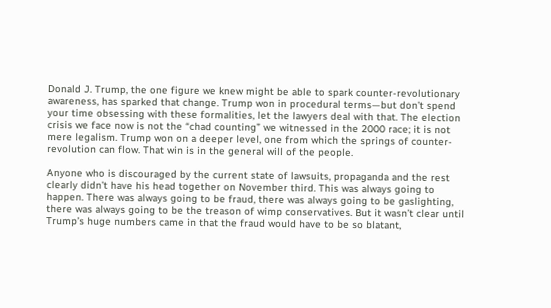Donald J. Trump, the one figure we knew might be able to spark counter-revolutionary awareness, has sparked that change. Trump won in procedural terms—but don’t spend your time obsessing with these formalities, let the lawyers deal with that. The election crisis we face now is not the “chad counting” we witnessed in the 2000 race; it is not mere legalism. Trump won on a deeper level, one from which the springs of counter-revolution can flow. That win is in the general will of the people.

Anyone who is discouraged by the current state of lawsuits, propaganda and the rest clearly didn’t have his head together on November third. This was always going to happen. There was always going to be fraud, there was always going to be gaslighting, there was always going to be the treason of wimp conservatives. But it wasn’t clear until Trump’s huge numbers came in that the fraud would have to be so blatant,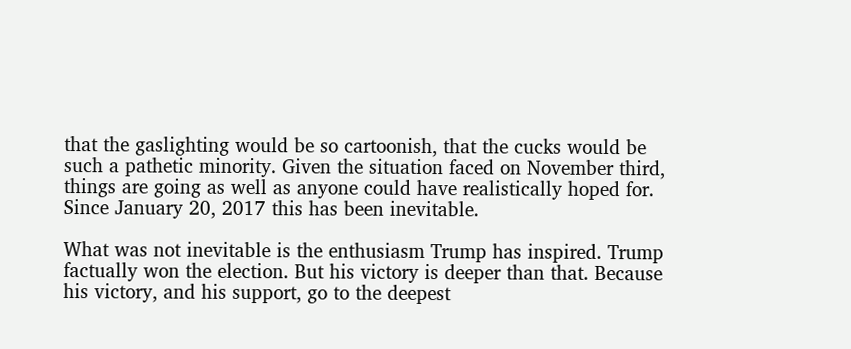that the gaslighting would be so cartoonish, that the cucks would be such a pathetic minority. Given the situation faced on November third, things are going as well as anyone could have realistically hoped for. Since January 20, 2017 this has been inevitable.

What was not inevitable is the enthusiasm Trump has inspired. Trump factually won the election. But his victory is deeper than that. Because his victory, and his support, go to the deepest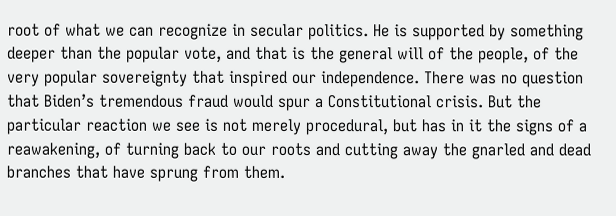root of what we can recognize in secular politics. He is supported by something deeper than the popular vote, and that is the general will of the people, of the very popular sovereignty that inspired our independence. There was no question that Biden’s tremendous fraud would spur a Constitutional crisis. But the particular reaction we see is not merely procedural, but has in it the signs of a reawakening, of turning back to our roots and cutting away the gnarled and dead branches that have sprung from them.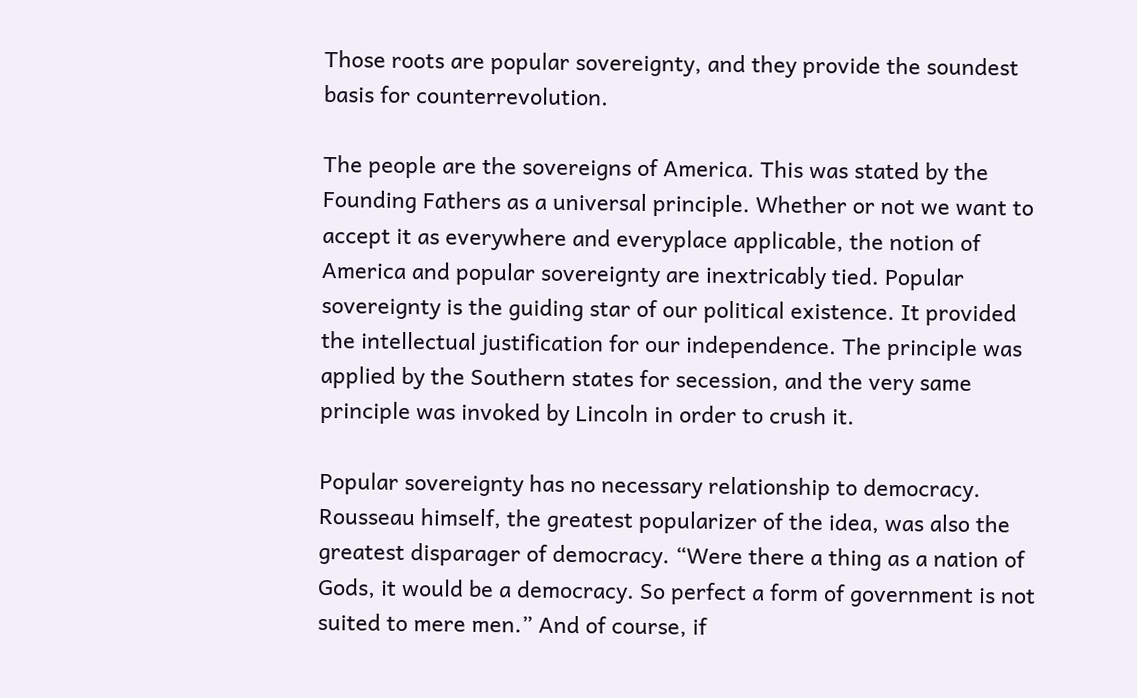Those roots are popular sovereignty, and they provide the soundest basis for counterrevolution.

The people are the sovereigns of America. This was stated by the Founding Fathers as a universal principle. Whether or not we want to accept it as everywhere and everyplace applicable, the notion of America and popular sovereignty are inextricably tied. Popular sovereignty is the guiding star of our political existence. It provided the intellectual justification for our independence. The principle was applied by the Southern states for secession, and the very same principle was invoked by Lincoln in order to crush it.

Popular sovereignty has no necessary relationship to democracy. Rousseau himself, the greatest popularizer of the idea, was also the greatest disparager of democracy. “Were there a thing as a nation of Gods, it would be a democracy. So perfect a form of government is not suited to mere men.” And of course, if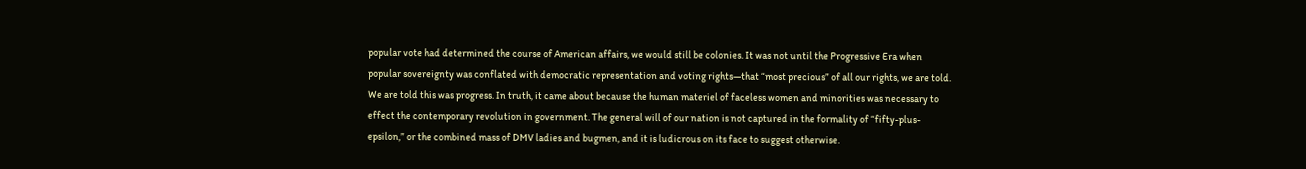popular vote had determined the course of American affairs, we would still be colonies. It was not until the Progressive Era when popular sovereignty was conflated with democratic representation and voting rights—that “most precious” of all our rights, we are told. We are told this was progress. In truth, it came about because the human materiel of faceless women and minorities was necessary to effect the contemporary revolution in government. The general will of our nation is not captured in the formality of “fifty-plus-epsilon,” or the combined mass of DMV ladies and bugmen, and it is ludicrous on its face to suggest otherwise.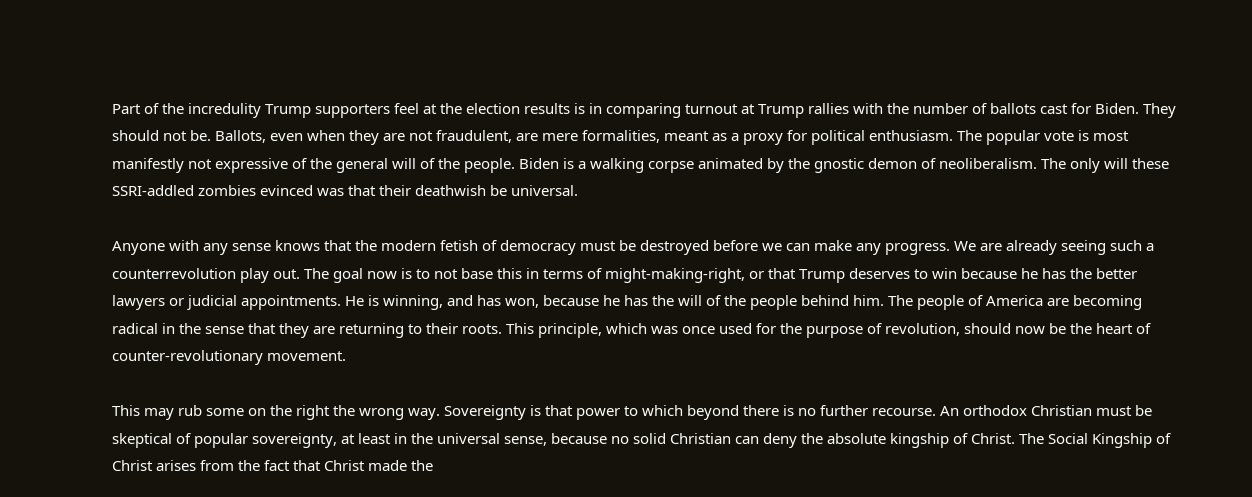Part of the incredulity Trump supporters feel at the election results is in comparing turnout at Trump rallies with the number of ballots cast for Biden. They should not be. Ballots, even when they are not fraudulent, are mere formalities, meant as a proxy for political enthusiasm. The popular vote is most manifestly not expressive of the general will of the people. Biden is a walking corpse animated by the gnostic demon of neoliberalism. The only will these SSRI-addled zombies evinced was that their deathwish be universal.

Anyone with any sense knows that the modern fetish of democracy must be destroyed before we can make any progress. We are already seeing such a counterrevolution play out. The goal now is to not base this in terms of might-making-right, or that Trump deserves to win because he has the better lawyers or judicial appointments. He is winning, and has won, because he has the will of the people behind him. The people of America are becoming radical in the sense that they are returning to their roots. This principle, which was once used for the purpose of revolution, should now be the heart of counter-revolutionary movement.

This may rub some on the right the wrong way. Sovereignty is that power to which beyond there is no further recourse. An orthodox Christian must be skeptical of popular sovereignty, at least in the universal sense, because no solid Christian can deny the absolute kingship of Christ. The Social Kingship of Christ arises from the fact that Christ made the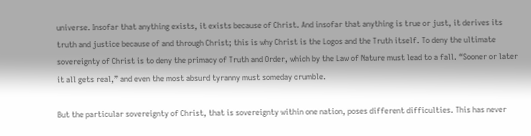universe. Insofar that anything exists, it exists because of Christ. And insofar that anything is true or just, it derives its truth and justice because of and through Christ; this is why Christ is the Logos and the Truth itself. To deny the ultimate sovereignty of Christ is to deny the primacy of Truth and Order, which by the Law of Nature must lead to a fall. “Sooner or later it all gets real,” and even the most absurd tyranny must someday crumble.

But the particular sovereignty of Christ, that is sovereignty within one nation, poses different difficulties. This has never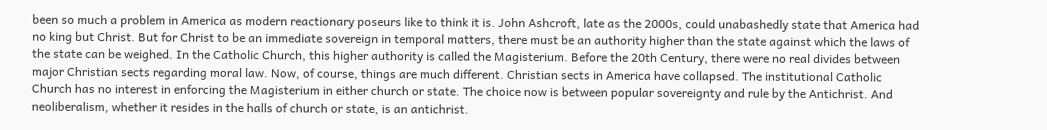been so much a problem in America as modern reactionary poseurs like to think it is. John Ashcroft, late as the 2000s, could unabashedly state that America had no king but Christ. But for Christ to be an immediate sovereign in temporal matters, there must be an authority higher than the state against which the laws of the state can be weighed. In the Catholic Church, this higher authority is called the Magisterium. Before the 20th Century, there were no real divides between major Christian sects regarding moral law. Now, of course, things are much different. Christian sects in America have collapsed. The institutional Catholic Church has no interest in enforcing the Magisterium in either church or state. The choice now is between popular sovereignty and rule by the Antichrist. And neoliberalism, whether it resides in the halls of church or state, is an antichrist.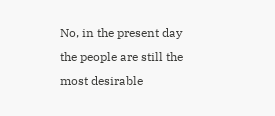No, in the present day the people are still the most desirable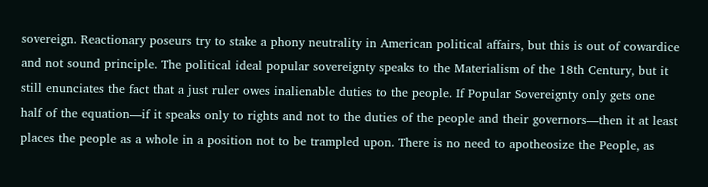sovereign. Reactionary poseurs try to stake a phony neutrality in American political affairs, but this is out of cowardice and not sound principle. The political ideal popular sovereignty speaks to the Materialism of the 18th Century, but it still enunciates the fact that a just ruler owes inalienable duties to the people. If Popular Sovereignty only gets one half of the equation—if it speaks only to rights and not to the duties of the people and their governors—then it at least places the people as a whole in a position not to be trampled upon. There is no need to apotheosize the People, as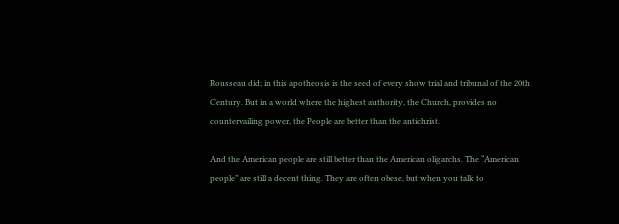Rousseau did; in this apotheosis is the seed of every show trial and tribunal of the 20th Century. But in a world where the highest authority, the Church, provides no countervailing power, the People are better than the antichrist.

And the American people are still better than the American oligarchs. The “American people” are still a decent thing. They are often obese, but when you talk to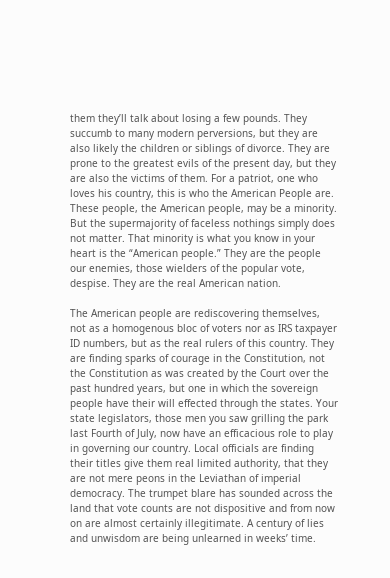them they’ll talk about losing a few pounds. They succumb to many modern perversions, but they are also likely the children or siblings of divorce. They are prone to the greatest evils of the present day, but they are also the victims of them. For a patriot, one who loves his country, this is who the American People are. These people, the American people, may be a minority. But the supermajority of faceless nothings simply does not matter. That minority is what you know in your heart is the “American people.” They are the people our enemies, those wielders of the popular vote, despise. They are the real American nation.

The American people are rediscovering themselves, not as a homogenous bloc of voters nor as IRS taxpayer ID numbers, but as the real rulers of this country. They are finding sparks of courage in the Constitution, not the Constitution as was created by the Court over the past hundred years, but one in which the sovereign people have their will effected through the states. Your state legislators, those men you saw grilling the park last Fourth of July, now have an efficacious role to play in governing our country. Local officials are finding their titles give them real limited authority, that they are not mere peons in the Leviathan of imperial democracy. The trumpet blare has sounded across the land that vote counts are not dispositive and from now on are almost certainly illegitimate. A century of lies and unwisdom are being unlearned in weeks’ time.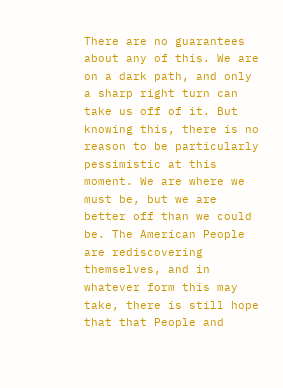There are no guarantees about any of this. We are on a dark path, and only a sharp right turn can take us off of it. But knowing this, there is no reason to be particularly pessimistic at this moment. We are where we must be, but we are better off than we could be. The American People are rediscovering themselves, and in whatever form this may take, there is still hope that that People and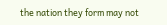the nation they form may not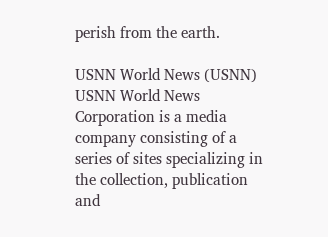perish from the earth.

USNN World News (USNN) USNN World News Corporation is a media company consisting of a series of sites specializing in the collection, publication and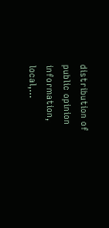distribution of public opinion information, local,...